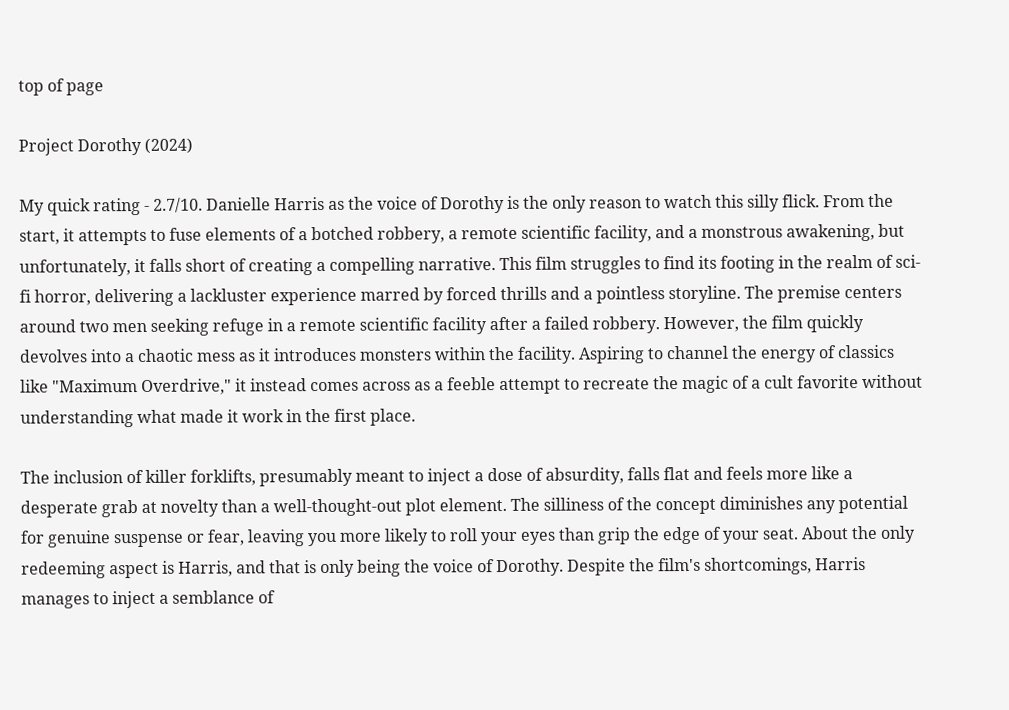top of page

Project Dorothy (2024)

My quick rating - 2.7/10. Danielle Harris as the voice of Dorothy is the only reason to watch this silly flick. From the start, it attempts to fuse elements of a botched robbery, a remote scientific facility, and a monstrous awakening, but unfortunately, it falls short of creating a compelling narrative. This film struggles to find its footing in the realm of sci-fi horror, delivering a lackluster experience marred by forced thrills and a pointless storyline. The premise centers around two men seeking refuge in a remote scientific facility after a failed robbery. However, the film quickly devolves into a chaotic mess as it introduces monsters within the facility. Aspiring to channel the energy of classics like "Maximum Overdrive," it instead comes across as a feeble attempt to recreate the magic of a cult favorite without understanding what made it work in the first place.

The inclusion of killer forklifts, presumably meant to inject a dose of absurdity, falls flat and feels more like a desperate grab at novelty than a well-thought-out plot element. The silliness of the concept diminishes any potential for genuine suspense or fear, leaving you more likely to roll your eyes than grip the edge of your seat. About the only redeeming aspect is Harris, and that is only being the voice of Dorothy. Despite the film's shortcomings, Harris manages to inject a semblance of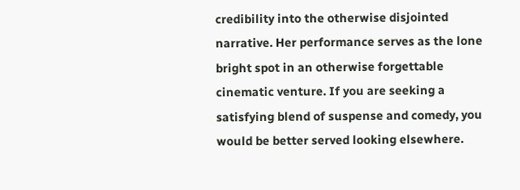credibility into the otherwise disjointed narrative. Her performance serves as the lone bright spot in an otherwise forgettable cinematic venture. If you are seeking a satisfying blend of suspense and comedy, you would be better served looking elsewhere.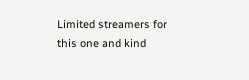Limited streamers for this one and kind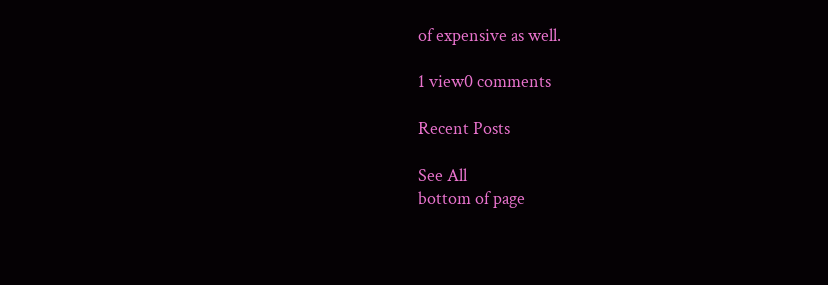of expensive as well.

1 view0 comments

Recent Posts

See All
bottom of page